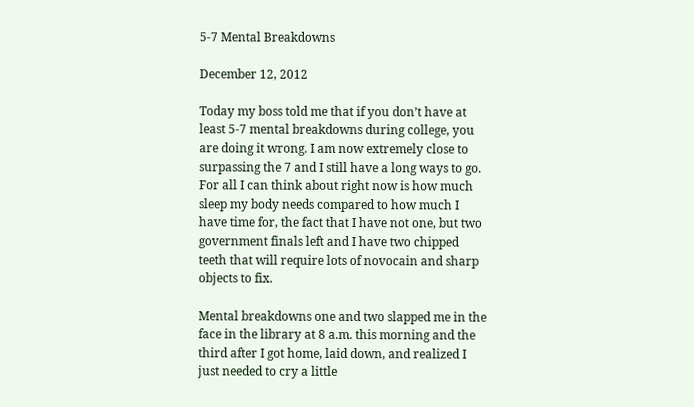5-7 Mental Breakdowns

December 12, 2012

Today my boss told me that if you don’t have at least 5-7 mental breakdowns during college, you are doing it wrong. I am now extremely close to surpassing the 7 and I still have a long ways to go. For all I can think about right now is how much sleep my body needs compared to how much I have time for, the fact that I have not one, but two government finals left and I have two chipped teeth that will require lots of novocain and sharp objects to fix.

Mental breakdowns one and two slapped me in the face in the library at 8 a.m. this morning and the third after I got home, laid down, and realized I just needed to cry a little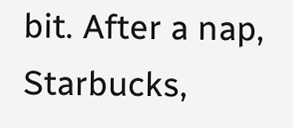bit. After a nap, Starbucks,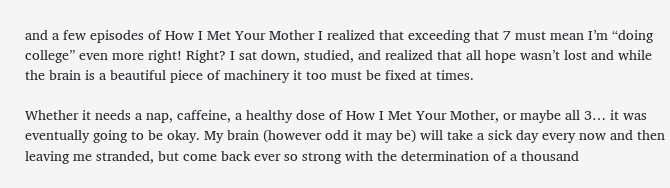and a few episodes of How I Met Your Mother I realized that exceeding that 7 must mean I’m “doing college” even more right! Right? I sat down, studied, and realized that all hope wasn’t lost and while the brain is a beautiful piece of machinery it too must be fixed at times.

Whether it needs a nap, caffeine, a healthy dose of How I Met Your Mother, or maybe all 3… it was eventually going to be okay. My brain (however odd it may be) will take a sick day every now and then leaving me stranded, but come back ever so strong with the determination of a thousand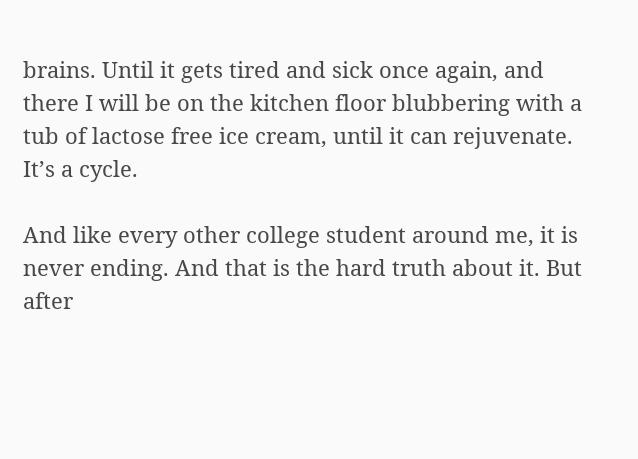brains. Until it gets tired and sick once again, and there I will be on the kitchen floor blubbering with a tub of lactose free ice cream, until it can rejuvenate. It’s a cycle.

And like every other college student around me, it is never ending. And that is the hard truth about it. But after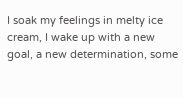I soak my feelings in melty ice cream, I wake up with a new goal, a new determination, some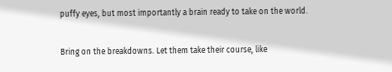puffy eyes, but most importantly a brain ready to take on the world.

Bring on the breakdowns. Let them take their course, like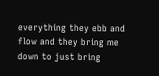everything they ebb and flow and they bring me down to just bring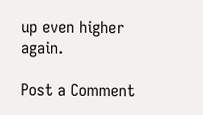up even higher again.

Post a Comment